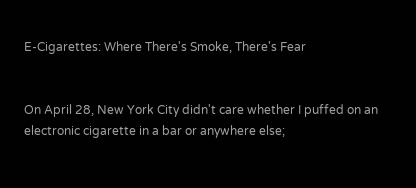E-Cigarettes: Where There's Smoke, There's Fear


On April 28, New York City didn't care whether I puffed on an electronic cigarette in a bar or anywhere else;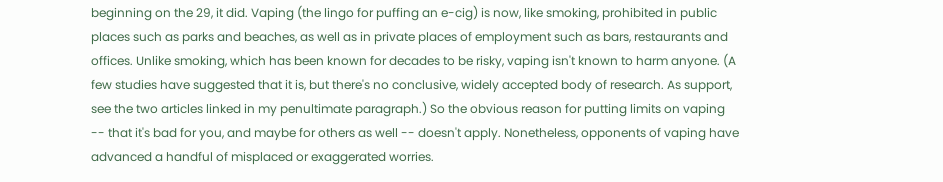beginning on the 29, it did. Vaping (the lingo for puffing an e-cig) is now, like smoking, prohibited in public places such as parks and beaches, as well as in private places of employment such as bars, restaurants and offices. Unlike smoking, which has been known for decades to be risky, vaping isn't known to harm anyone. (A few studies have suggested that it is, but there's no conclusive, widely accepted body of research. As support, see the two articles linked in my penultimate paragraph.) So the obvious reason for putting limits on vaping -- that it's bad for you, and maybe for others as well -- doesn't apply. Nonetheless, opponents of vaping have advanced a handful of misplaced or exaggerated worries.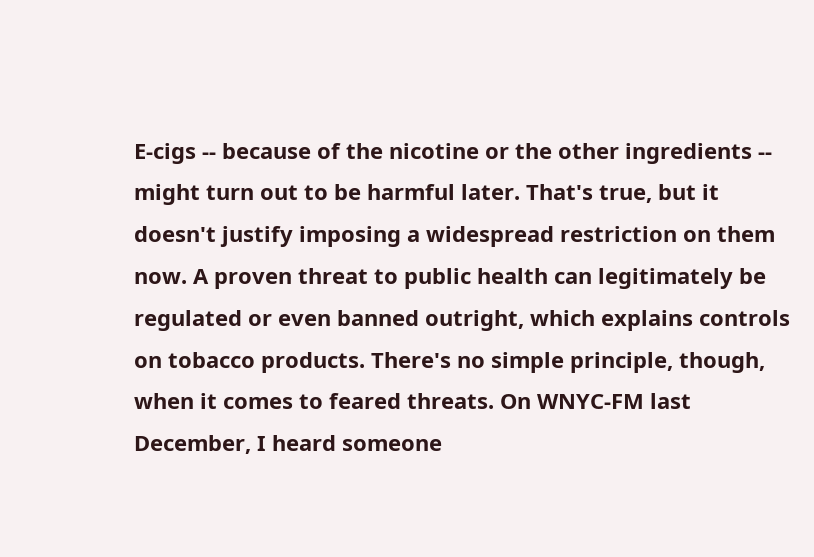E-cigs -- because of the nicotine or the other ingredients -- might turn out to be harmful later. That's true, but it doesn't justify imposing a widespread restriction on them now. A proven threat to public health can legitimately be regulated or even banned outright, which explains controls on tobacco products. There's no simple principle, though, when it comes to feared threats. On WNYC-FM last December, I heard someone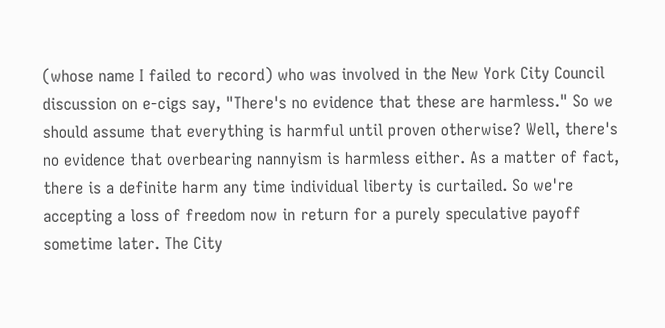(whose name I failed to record) who was involved in the New York City Council discussion on e-cigs say, "There's no evidence that these are harmless." So we should assume that everything is harmful until proven otherwise? Well, there's no evidence that overbearing nannyism is harmless either. As a matter of fact, there is a definite harm any time individual liberty is curtailed. So we're accepting a loss of freedom now in return for a purely speculative payoff sometime later. The City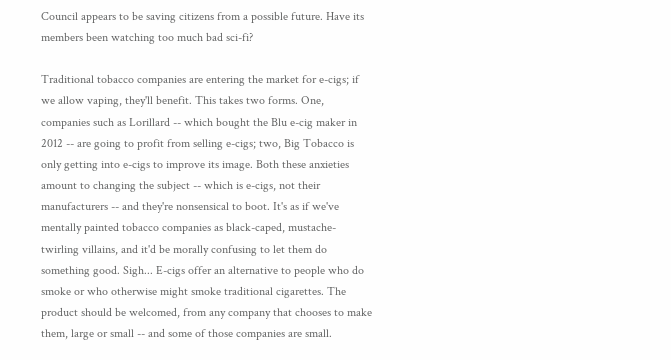Council appears to be saving citizens from a possible future. Have its members been watching too much bad sci-fi?

Traditional tobacco companies are entering the market for e-cigs; if we allow vaping, they'll benefit. This takes two forms. One, companies such as Lorillard -- which bought the Blu e-cig maker in 2012 -- are going to profit from selling e-cigs; two, Big Tobacco is only getting into e-cigs to improve its image. Both these anxieties amount to changing the subject -- which is e-cigs, not their manufacturers -- and they're nonsensical to boot. It's as if we've mentally painted tobacco companies as black-caped, mustache-twirling villains, and it'd be morally confusing to let them do something good. Sigh... E-cigs offer an alternative to people who do smoke or who otherwise might smoke traditional cigarettes. The product should be welcomed, from any company that chooses to make them, large or small -- and some of those companies are small.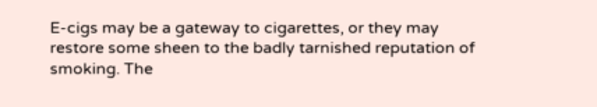E-cigs may be a gateway to cigarettes, or they may restore some sheen to the badly tarnished reputation of smoking. The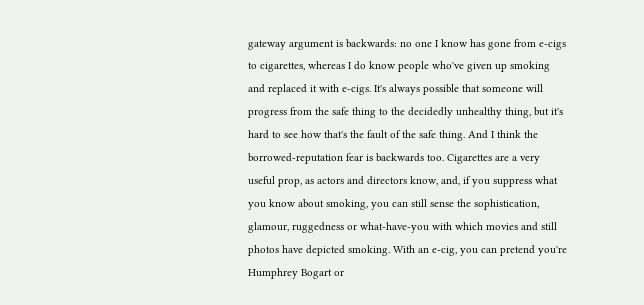gateway argument is backwards: no one I know has gone from e-cigs to cigarettes, whereas I do know people who've given up smoking and replaced it with e-cigs. It's always possible that someone will progress from the safe thing to the decidedly unhealthy thing, but it's hard to see how that's the fault of the safe thing. And I think the borrowed-reputation fear is backwards too. Cigarettes are a very useful prop, as actors and directors know, and, if you suppress what you know about smoking, you can still sense the sophistication, glamour, ruggedness or what-have-you with which movies and still photos have depicted smoking. With an e-cig, you can pretend you're Humphrey Bogart or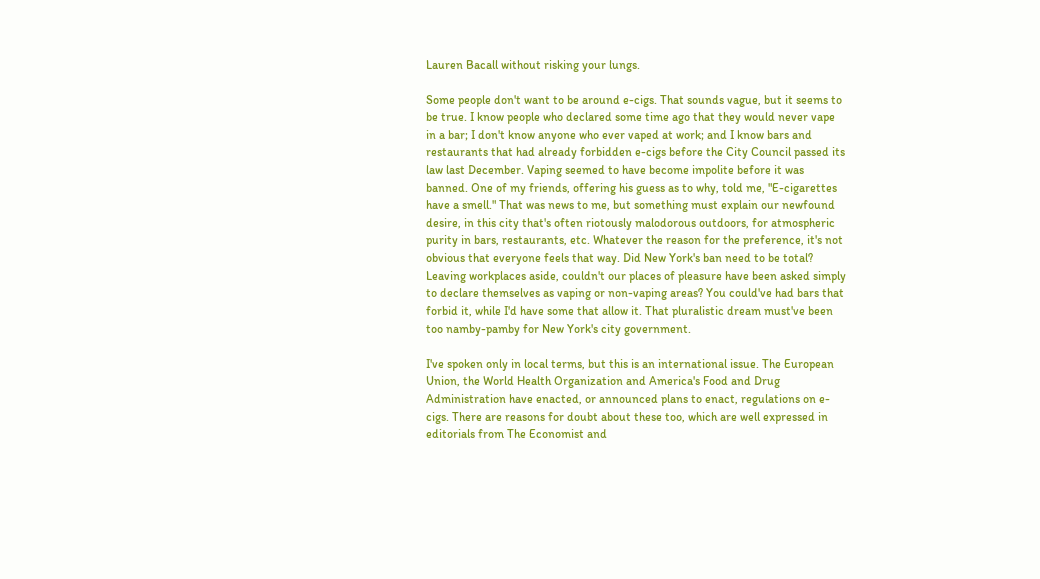Lauren Bacall without risking your lungs.

Some people don't want to be around e-cigs. That sounds vague, but it seems to be true. I know people who declared some time ago that they would never vape in a bar; I don't know anyone who ever vaped at work; and I know bars and restaurants that had already forbidden e-cigs before the City Council passed its law last December. Vaping seemed to have become impolite before it was banned. One of my friends, offering his guess as to why, told me, "E-cigarettes have a smell." That was news to me, but something must explain our newfound desire, in this city that's often riotously malodorous outdoors, for atmospheric purity in bars, restaurants, etc. Whatever the reason for the preference, it's not obvious that everyone feels that way. Did New York's ban need to be total? Leaving workplaces aside, couldn't our places of pleasure have been asked simply to declare themselves as vaping or non-vaping areas? You could've had bars that forbid it, while I'd have some that allow it. That pluralistic dream must've been too namby-pamby for New York's city government.

I've spoken only in local terms, but this is an international issue. The European Union, the World Health Organization and America's Food and Drug Administration have enacted, or announced plans to enact, regulations on e-cigs. There are reasons for doubt about these too, which are well expressed in editorials from The Economist and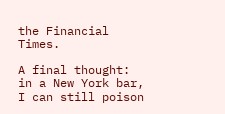the Financial Times.

A final thought: in a New York bar, I can still poison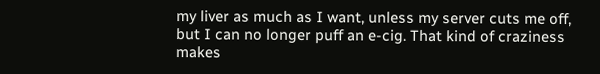my liver as much as I want, unless my server cuts me off, but I can no longer puff an e-cig. That kind of craziness makes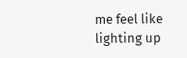me feel like lighting up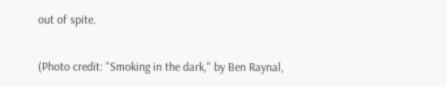out of spite.

(Photo credit: "Smoking in the dark," by Ben Raynal,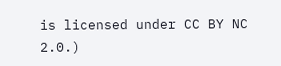is licensed under CC BY NC 2.0.)